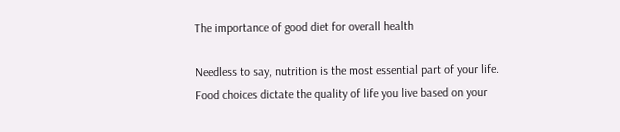The importance of good diet for overall health

Needless to say, nutrition is the most essential part of your life. Food choices dictate the quality of life you live based on your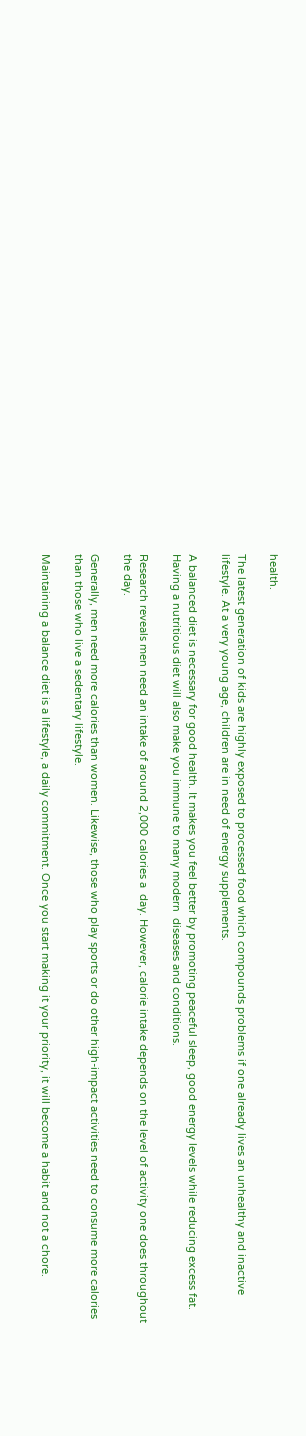health.

The latest generation of kids are highly exposed to processed food which compounds problems if one already lives an unhealthy and inactive lifestyle. At a very young age, children are in need of energy supplements.

A balanced diet is necessary for good health. It makes you feel better by promoting peaceful sleep, good energy levels while reducing excess fat. Having a nutritious diet will also make you immune to many modern  diseases and conditions.

Research reveals men need an intake of around 2,000 calories a  day. However, calorie intake depends on the level of activity one does throughout the day.

Generally, men need more calories than women. Likewise, those who play sports or do other high-impact activities need to consume more calories than those who live a sedentary lifestyle.

Maintaining a balance diet is a lifestyle, a daily commitment. Once you start making it your priority, it will become a habit and not a chore.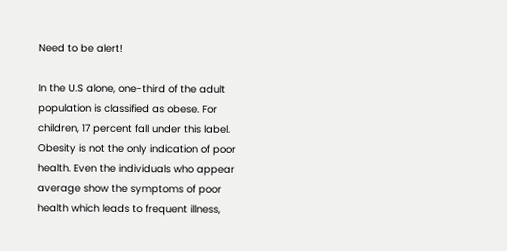Need to be alert!

In the U.S alone, one-third of the adult population is classified as obese. For children, 17 percent fall under this label.  Obesity is not the only indication of poor health. Even the individuals who appear average show the symptoms of poor health which leads to frequent illness,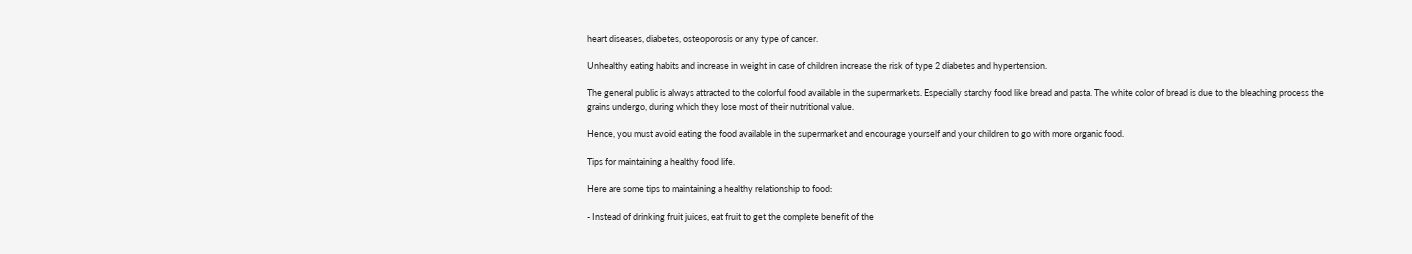heart diseases, diabetes, osteoporosis or any type of cancer.

Unhealthy eating habits and increase in weight in case of children increase the risk of type 2 diabetes and hypertension.

The general public is always attracted to the colorful food available in the supermarkets. Especially starchy food like bread and pasta. The white color of bread is due to the bleaching process the grains undergo, during which they lose most of their nutritional value.

Hence, you must avoid eating the food available in the supermarket and encourage yourself and your children to go with more organic food.

Tips for maintaining a healthy food life.

Here are some tips to maintaining a healthy relationship to food:

- Instead of drinking fruit juices, eat fruit to get the complete benefit of the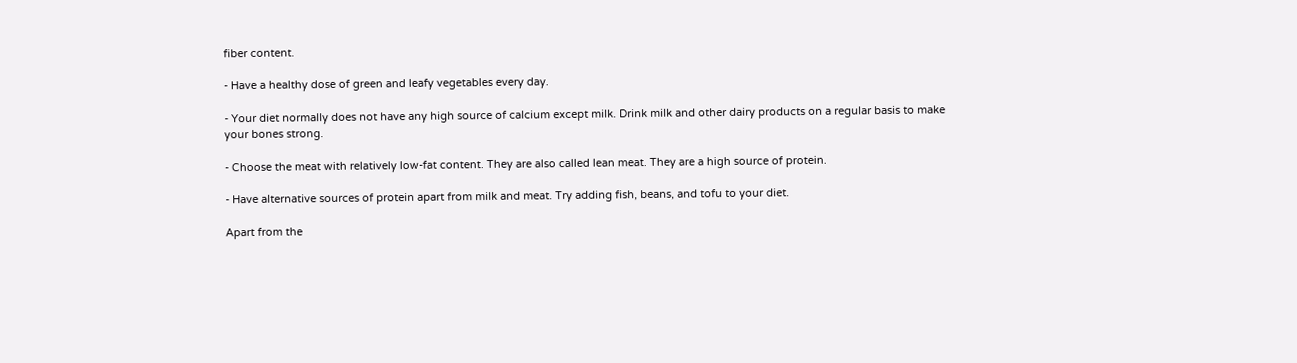fiber content.

- Have a healthy dose of green and leafy vegetables every day.

- Your diet normally does not have any high source of calcium except milk. Drink milk and other dairy products on a regular basis to make your bones strong.

- Choose the meat with relatively low-fat content. They are also called lean meat. They are a high source of protein.

- Have alternative sources of protein apart from milk and meat. Try adding fish, beans, and tofu to your diet.

Apart from the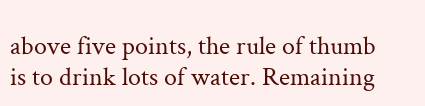above five points, the rule of thumb  is to drink lots of water. Remaining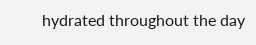hydrated throughout the day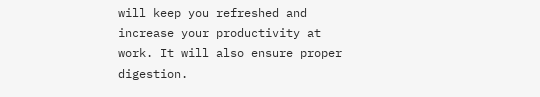will keep you refreshed and increase your productivity at work. It will also ensure proper digestion.